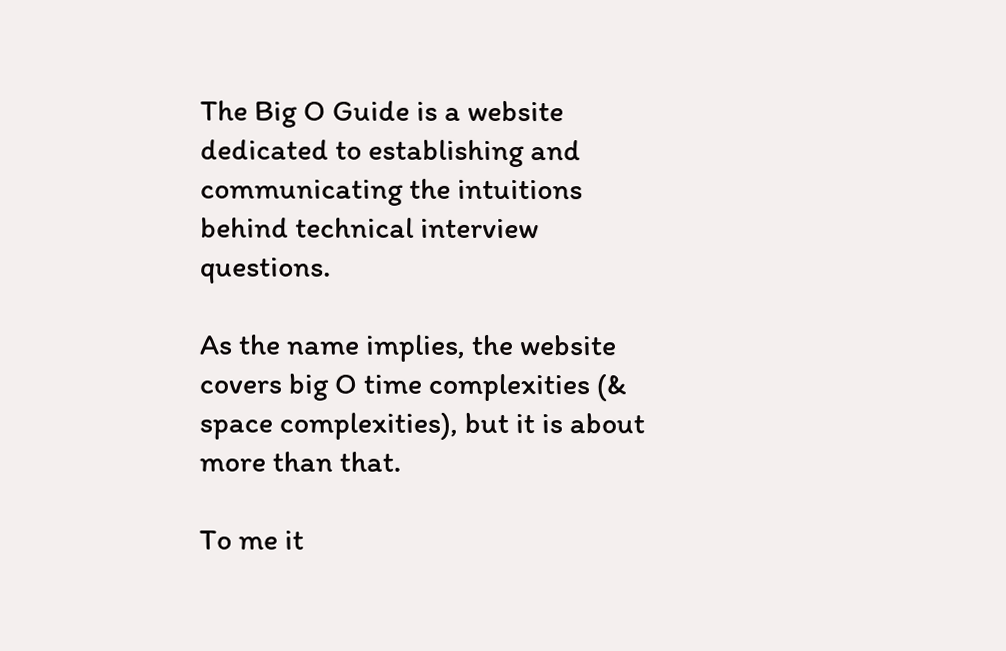The Big O Guide is a website dedicated to establishing and communicating the intuitions behind technical interview questions.

As the name implies, the website covers big O time complexities (& space complexities), but it is about more than that.

To me it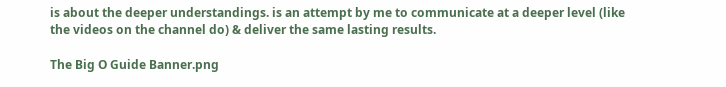is about the deeper understandings. is an attempt by me to communicate at a deeper level (like the videos on the channel do) & deliver the same lasting results.

The Big O Guide Banner.png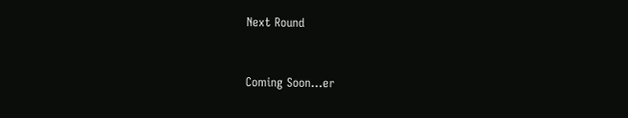Next Round


Coming Soon…er